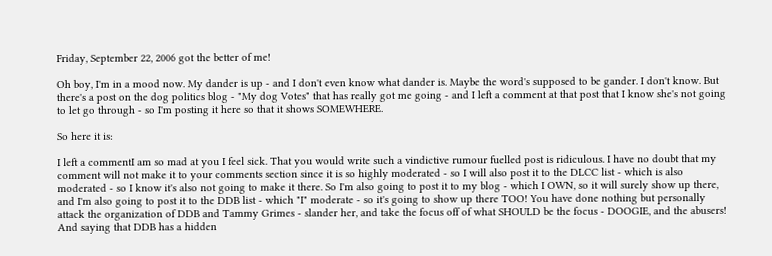Friday, September 22, 2006 got the better of me!

Oh boy, I'm in a mood now. My dander is up - and I don't even know what dander is. Maybe the word's supposed to be gander. I don't know. But there's a post on the dog politics blog - "My dog Votes" that has really got me going - and I left a comment at that post that I know she's not going to let go through - so I'm posting it here so that it shows SOMEWHERE.

So here it is:

I left a commentI am so mad at you I feel sick. That you would write such a vindictive rumour fuelled post is ridiculous. I have no doubt that my comment will not make it to your comments section since it is so highly moderated - so I will also post it to the DLCC list - which is also moderated - so I know it's also not going to make it there. So I'm also going to post it to my blog - which I OWN, so it will surely show up there, and I'm also going to post it to the DDB list - which "I" moderate - so it's going to show up there TOO! You have done nothing but personally attack the organization of DDB and Tammy Grimes - slander her, and take the focus off of what SHOULD be the focus - DOOGIE, and the abusers! And saying that DDB has a hidden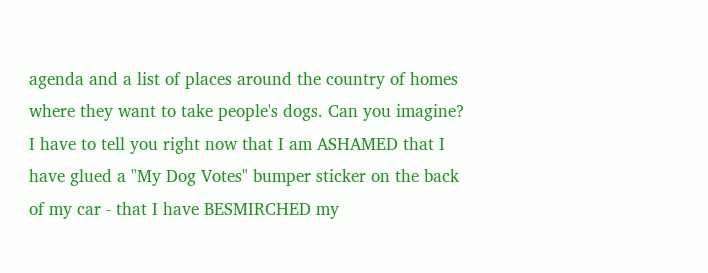agenda and a list of places around the country of homes where they want to take people's dogs. Can you imagine? I have to tell you right now that I am ASHAMED that I have glued a "My Dog Votes" bumper sticker on the back of my car - that I have BESMIRCHED my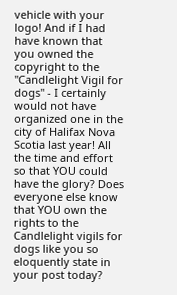vehicle with your logo! And if I had have known that you owned the copyright to the "Candlelight Vigil for dogs" - I certainly would not have organized one in the city of Halifax Nova Scotia last year! All the time and effort so that YOU could have the glory? Does everyone else know that YOU own the rights to the Candlelight vigils for dogs like you so eloquently state in your post today?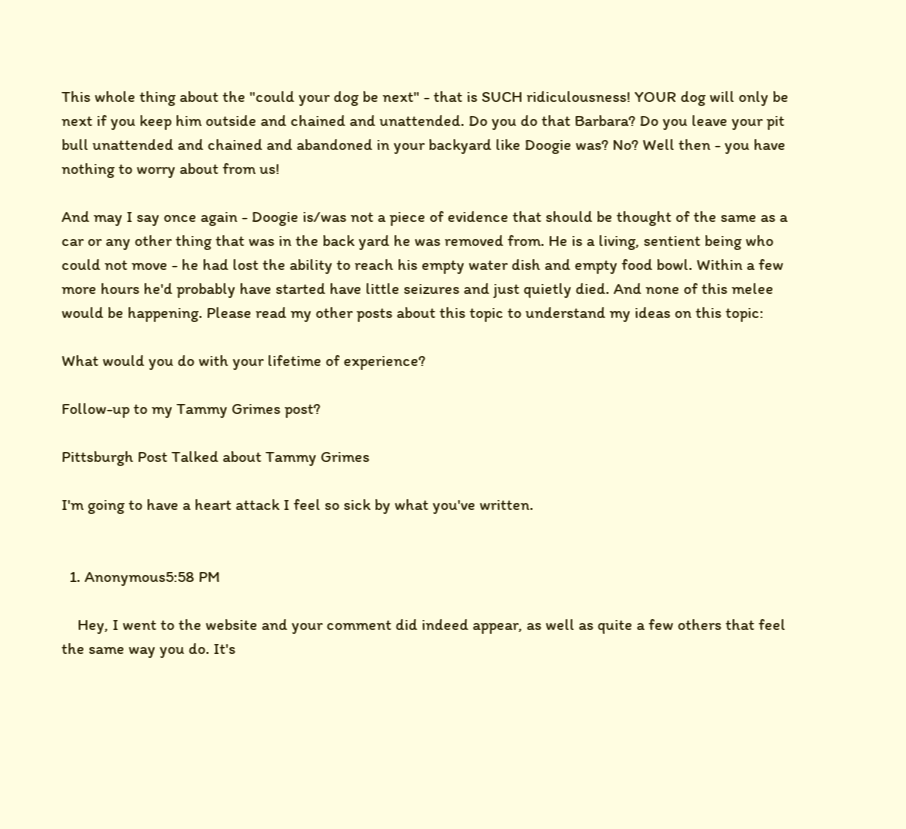This whole thing about the "could your dog be next" - that is SUCH ridiculousness! YOUR dog will only be next if you keep him outside and chained and unattended. Do you do that Barbara? Do you leave your pit bull unattended and chained and abandoned in your backyard like Doogie was? No? Well then - you have nothing to worry about from us!

And may I say once again - Doogie is/was not a piece of evidence that should be thought of the same as a car or any other thing that was in the back yard he was removed from. He is a living, sentient being who could not move - he had lost the ability to reach his empty water dish and empty food bowl. Within a few more hours he'd probably have started have little seizures and just quietly died. And none of this melee would be happening. Please read my other posts about this topic to understand my ideas on this topic:

What would you do with your lifetime of experience?

Follow-up to my Tammy Grimes post?

Pittsburgh Post Talked about Tammy Grimes

I'm going to have a heart attack I feel so sick by what you've written.


  1. Anonymous5:58 PM

    Hey, I went to the website and your comment did indeed appear, as well as quite a few others that feel the same way you do. It's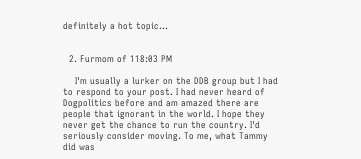definitely a hot topic...


  2. Furmom of 118:03 PM

    I'm usually a lurker on the DDB group but I had to respond to your post. I had never heard of Dogpolitics before and am amazed there are people that ignorant in the world. I hope they never get the chance to run the country. I'd seriously consider moving. To me, what Tammy did was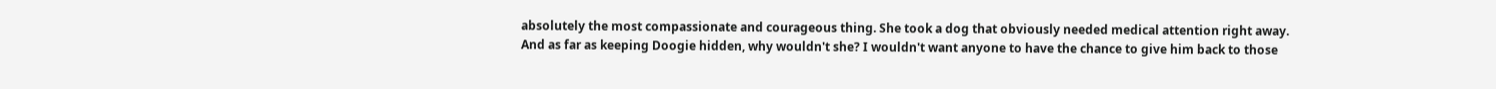absolutely the most compassionate and courageous thing. She took a dog that obviously needed medical attention right away. And as far as keeping Doogie hidden, why wouldn't she? I wouldn't want anyone to have the chance to give him back to those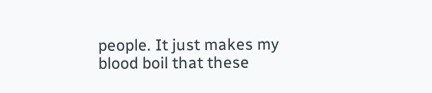people. It just makes my blood boil that these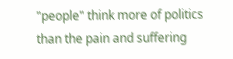"people" think more of politics than the pain and suffering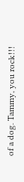of a dog. Tammy, you rock!!!